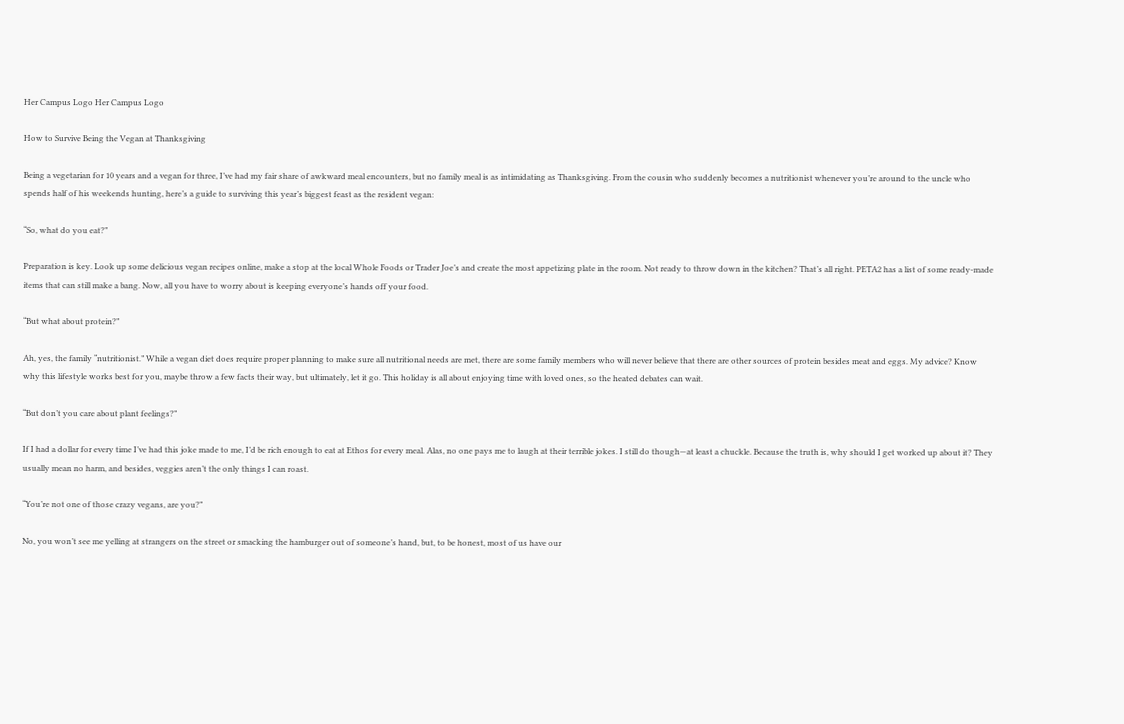Her Campus Logo Her Campus Logo

How to Survive Being the Vegan at Thanksgiving

Being a vegetarian for 10 years and a vegan for three, I’ve had my fair share of awkward meal encounters, but no family meal is as intimidating as Thanksgiving. From the cousin who suddenly becomes a nutritionist whenever you’re around to the uncle who spends half of his weekends hunting, here’s a guide to surviving this year’s biggest feast as the resident vegan:

“So, what do you eat?”

Preparation is key. Look up some delicious vegan recipes online, make a stop at the local Whole Foods or Trader Joe’s and create the most appetizing plate in the room. Not ready to throw down in the kitchen? That’s all right. PETA2 has a list of some ready-made items that can still make a bang. Now, all you have to worry about is keeping everyone’s hands off your food.

“But what about protein?”

Ah, yes, the family “nutritionist.” While a vegan diet does require proper planning to make sure all nutritional needs are met, there are some family members who will never believe that there are other sources of protein besides meat and eggs. My advice? Know why this lifestyle works best for you, maybe throw a few facts their way, but ultimately, let it go. This holiday is all about enjoying time with loved ones, so the heated debates can wait.

“But don’t you care about plant feelings?”

If I had a dollar for every time I’ve had this joke made to me, I’d be rich enough to eat at Ethos for every meal. Alas, no one pays me to laugh at their terrible jokes. I still do though—at least a chuckle. Because the truth is, why should I get worked up about it? They usually mean no harm, and besides, veggies aren’t the only things I can roast.

“You’re not one of those crazy vegans, are you?”

No, you won’t see me yelling at strangers on the street or smacking the hamburger out of someone’s hand, but, to be honest, most of us have our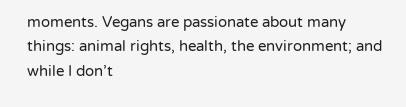moments. Vegans are passionate about many things: animal rights, health, the environment; and while I don’t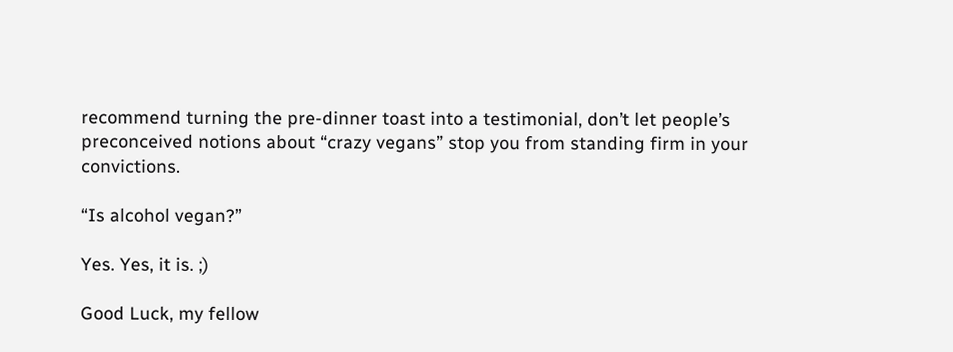recommend turning the pre-dinner toast into a testimonial, don’t let people’s preconceived notions about “crazy vegans” stop you from standing firm in your convictions.

“Is alcohol vegan?”

Yes. Yes, it is. ;)

Good Luck, my fellow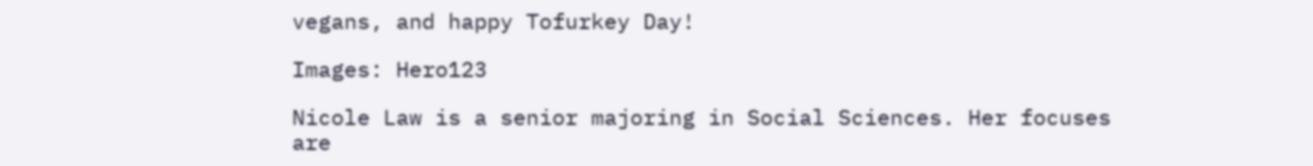vegans, and happy Tofurkey Day!

Images: Hero123

Nicole Law is a senior majoring in Social Sciences. Her focuses are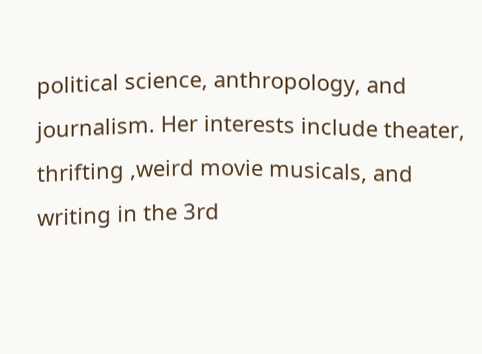political science, anthropology, and journalism. Her interests include theater, thrifting ,weird movie musicals, and writing in the 3rd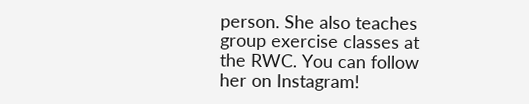person. She also teaches group exercise classes at the RWC. You can follow her on Instagram!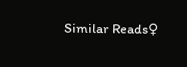Similar Reads♀